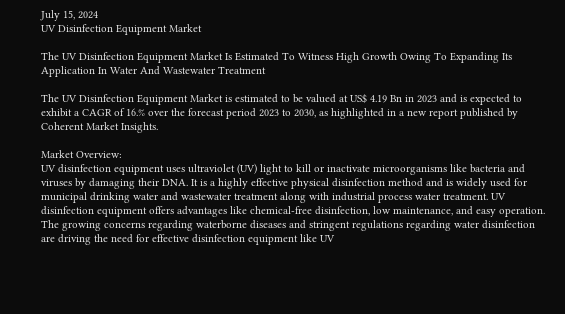July 15, 2024
UV Disinfection Equipment Market

The UV Disinfection Equipment Market Is Estimated To Witness High Growth Owing To Expanding Its Application In Water And Wastewater Treatment

The UV Disinfection Equipment Market is estimated to be valued at US$ 4.19 Bn in 2023 and is expected to exhibit a CAGR of 16.% over the forecast period 2023 to 2030, as highlighted in a new report published by Coherent Market Insights.

Market Overview:
UV disinfection equipment uses ultraviolet (UV) light to kill or inactivate microorganisms like bacteria and viruses by damaging their DNA. It is a highly effective physical disinfection method and is widely used for municipal drinking water and wastewater treatment along with industrial process water treatment. UV disinfection equipment offers advantages like chemical-free disinfection, low maintenance, and easy operation. The growing concerns regarding waterborne diseases and stringent regulations regarding water disinfection are driving the need for effective disinfection equipment like UV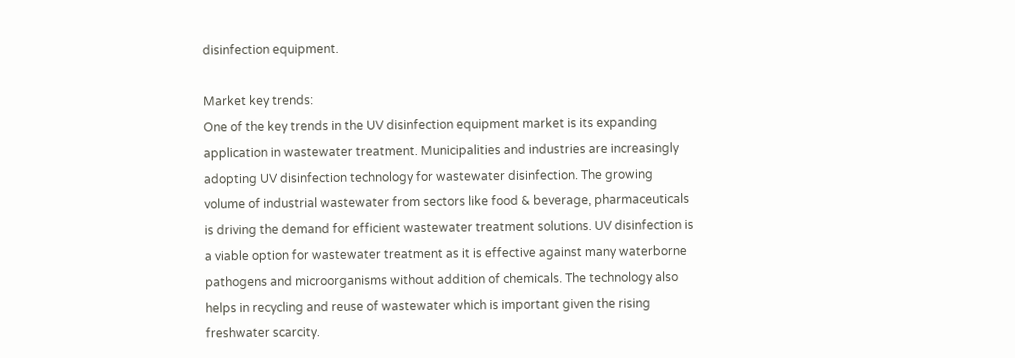disinfection equipment.

Market key trends:
One of the key trends in the UV disinfection equipment market is its expanding application in wastewater treatment. Municipalities and industries are increasingly adopting UV disinfection technology for wastewater disinfection. The growing volume of industrial wastewater from sectors like food & beverage, pharmaceuticals is driving the demand for efficient wastewater treatment solutions. UV disinfection is a viable option for wastewater treatment as it is effective against many waterborne pathogens and microorganisms without addition of chemicals. The technology also helps in recycling and reuse of wastewater which is important given the rising freshwater scarcity.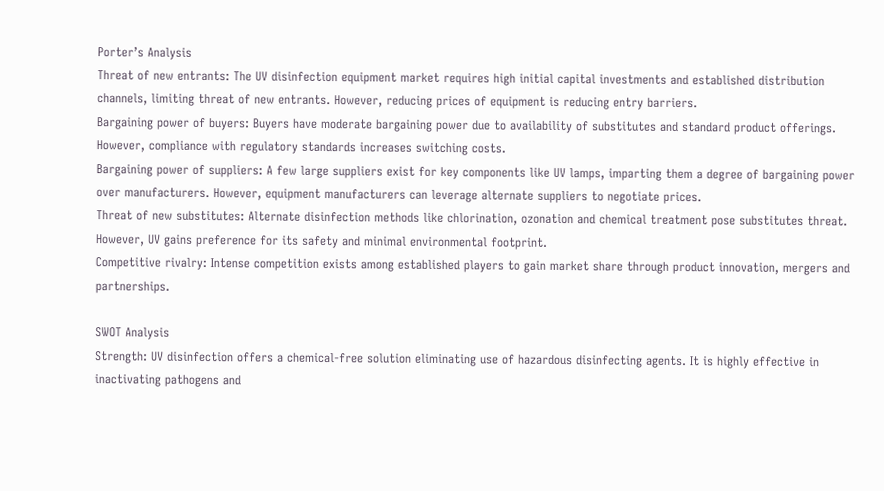Porter’s Analysis
Threat of new entrants: The UV disinfection equipment market requires high initial capital investments and established distribution channels, limiting threat of new entrants. However, reducing prices of equipment is reducing entry barriers.
Bargaining power of buyers: Buyers have moderate bargaining power due to availability of substitutes and standard product offerings. However, compliance with regulatory standards increases switching costs.
Bargaining power of suppliers: A few large suppliers exist for key components like UV lamps, imparting them a degree of bargaining power over manufacturers. However, equipment manufacturers can leverage alternate suppliers to negotiate prices.
Threat of new substitutes: Alternate disinfection methods like chlorination, ozonation and chemical treatment pose substitutes threat. However, UV gains preference for its safety and minimal environmental footprint.
Competitive rivalry: Intense competition exists among established players to gain market share through product innovation, mergers and partnerships.

SWOT Analysis
Strength: UV disinfection offers a chemical-free solution eliminating use of hazardous disinfecting agents. It is highly effective in inactivating pathogens and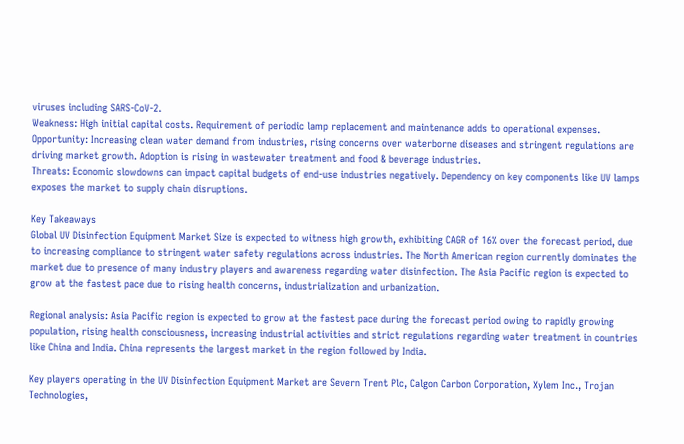viruses including SARS-CoV-2.
Weakness: High initial capital costs. Requirement of periodic lamp replacement and maintenance adds to operational expenses.
Opportunity: Increasing clean water demand from industries, rising concerns over waterborne diseases and stringent regulations are driving market growth. Adoption is rising in wastewater treatment and food & beverage industries.
Threats: Economic slowdowns can impact capital budgets of end-use industries negatively. Dependency on key components like UV lamps exposes the market to supply chain disruptions.

Key Takeaways
Global UV Disinfection Equipment Market Size is expected to witness high growth, exhibiting CAGR of 16% over the forecast period, due to increasing compliance to stringent water safety regulations across industries. The North American region currently dominates the market due to presence of many industry players and awareness regarding water disinfection. The Asia Pacific region is expected to grow at the fastest pace due to rising health concerns, industrialization and urbanization.

Regional analysis: Asia Pacific region is expected to grow at the fastest pace during the forecast period owing to rapidly growing population, rising health consciousness, increasing industrial activities and strict regulations regarding water treatment in countries like China and India. China represents the largest market in the region followed by India.

Key players operating in the UV Disinfection Equipment Market are Severn Trent Plc, Calgon Carbon Corporation, Xylem Inc., Trojan Technologies,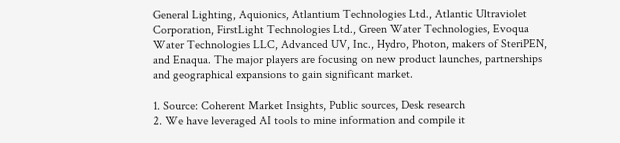General Lighting, Aquionics, Atlantium Technologies Ltd., Atlantic Ultraviolet Corporation, FirstLight Technologies Ltd., Green Water Technologies, Evoqua Water Technologies LLC, Advanced UV, Inc., Hydro, Photon, makers of SteriPEN, and Enaqua. The major players are focusing on new product launches, partnerships and geographical expansions to gain significant market.

1. Source: Coherent Market Insights, Public sources, Desk research
2. We have leveraged AI tools to mine information and compile it